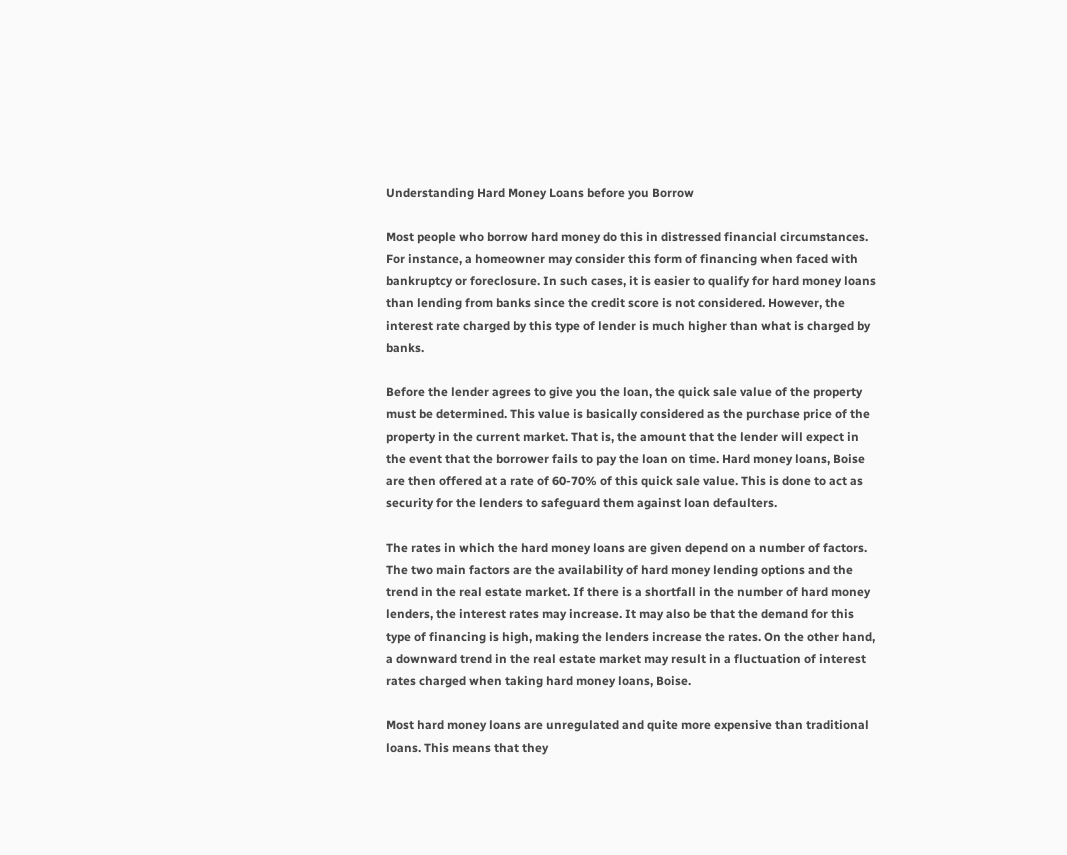Understanding Hard Money Loans before you Borrow

Most people who borrow hard money do this in distressed financial circumstances. For instance, a homeowner may consider this form of financing when faced with bankruptcy or foreclosure. In such cases, it is easier to qualify for hard money loans than lending from banks since the credit score is not considered. However, the interest rate charged by this type of lender is much higher than what is charged by banks.

Before the lender agrees to give you the loan, the quick sale value of the property must be determined. This value is basically considered as the purchase price of the property in the current market. That is, the amount that the lender will expect in the event that the borrower fails to pay the loan on time. Hard money loans, Boise are then offered at a rate of 60-70% of this quick sale value. This is done to act as security for the lenders to safeguard them against loan defaulters.

The rates in which the hard money loans are given depend on a number of factors. The two main factors are the availability of hard money lending options and the trend in the real estate market. If there is a shortfall in the number of hard money lenders, the interest rates may increase. It may also be that the demand for this type of financing is high, making the lenders increase the rates. On the other hand, a downward trend in the real estate market may result in a fluctuation of interest rates charged when taking hard money loans, Boise.

Most hard money loans are unregulated and quite more expensive than traditional loans. This means that they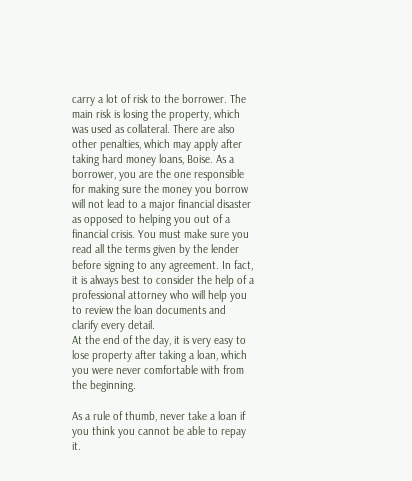carry a lot of risk to the borrower. The main risk is losing the property, which was used as collateral. There are also other penalties, which may apply after taking hard money loans, Boise. As a borrower, you are the one responsible for making sure the money you borrow will not lead to a major financial disaster as opposed to helping you out of a financial crisis. You must make sure you read all the terms given by the lender before signing to any agreement. In fact, it is always best to consider the help of a professional attorney who will help you to review the loan documents and clarify every detail.
At the end of the day, it is very easy to lose property after taking a loan, which you were never comfortable with from the beginning.

As a rule of thumb, never take a loan if you think you cannot be able to repay it.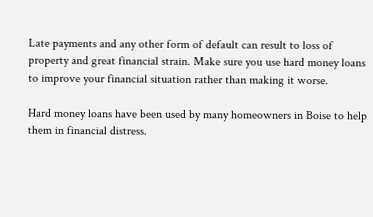Late payments and any other form of default can result to loss of property and great financial strain. Make sure you use hard money loans to improve your financial situation rather than making it worse.

Hard money loans have been used by many homeowners in Boise to help them in financial distress.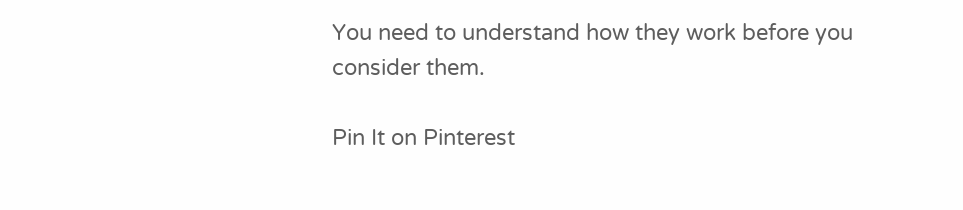You need to understand how they work before you consider them.

Pin It on Pinterest